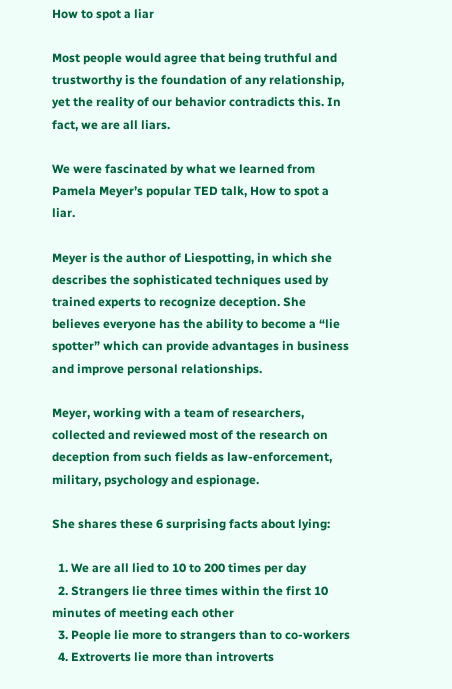How to spot a liar

Most people would agree that being truthful and trustworthy is the foundation of any relationship, yet the reality of our behavior contradicts this. In fact, we are all liars.

We were fascinated by what we learned from Pamela Meyer’s popular TED talk, How to spot a liar.

Meyer is the author of Liespotting, in which she describes the sophisticated techniques used by trained experts to recognize deception. She believes everyone has the ability to become a “lie spotter” which can provide advantages in business and improve personal relationships.

Meyer, working with a team of researchers, collected and reviewed most of the research on deception from such fields as law-enforcement, military, psychology and espionage.

She shares these 6 surprising facts about lying:

  1. We are all lied to 10 to 200 times per day
  2. Strangers lie three times within the first 10 minutes of meeting each other
  3. People lie more to strangers than to co-workers
  4. Extroverts lie more than introverts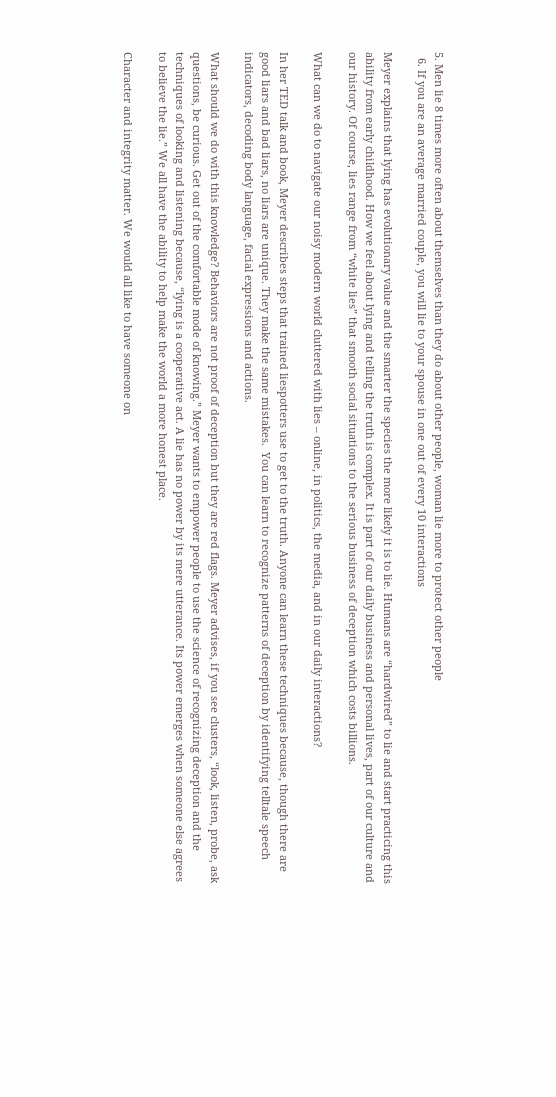5. Men lie 8 times more often about themselves than they do about other people, woman lie more to protect other people
  6. If you are an average married couple, you will lie to your spouse in one out of every 10 interactions

Meyer explains that lying has evolutionary value and the smarter the species the more likely it is to lie. Humans are “hardwired” to lie and start practicing this ability from early childhood. How we feel about lying and telling the truth is complex. It is part of our daily business and personal lives, part of our culture and our history. Of course, lies range from “white lies” that smooth social situations to the serious business of deception which costs billions.

What can we do to navigate our noisy modern world cluttered with lies – online, in politics, the media, and in our daily interactions?

In her TED talk and book, Meyer describes steps that trained liespotters use to get to the truth. Anyone can learn these techniques because, though there are good liars and bad liars, no liars are unique. They make the same mistakes.  You can learn to recognize patterns of deception by identifying telltale speech indicators, decoding body language, facial expressions and actions.

What should we do with this knowledge? Behaviors are not proof of deception but they are red flags. Meyer advises, if you see clusters, “look, listen, probe, ask questions, be curious. Get out of the comfortable mode of knowing.” Meyer wants to empower people to use the science of recognizing deception and the techniques of looking and listening because, “lying is a cooperative act. A lie has no power by its mere utterance. Its power emerges when someone else agrees to believe the lie.” We all have the ability to help make the world a more honest place.

Character and integrity matter. We would all like to have someone on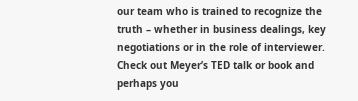our team who is trained to recognize the truth – whether in business dealings, key negotiations or in the role of interviewer. Check out Meyer’s TED talk or book and perhaps you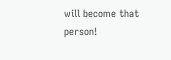will become that person!